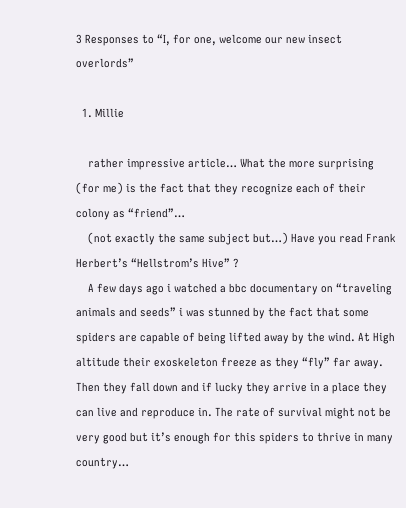3 Responses to “I, for one, welcome our new insect overlords”

  1. Millie

    rather impressive article… What the more surprising (for me) is the fact that they recognize each of their colony as “friend”…
    (not exactly the same subject but…) Have you read Frank Herbert’s “Hellstrom’s Hive” ?
    A few days ago i watched a bbc documentary on “traveling animals and seeds” i was stunned by the fact that some spiders are capable of being lifted away by the wind. At High altitude their exoskeleton freeze as they “fly” far away. Then they fall down and if lucky they arrive in a place they can live and reproduce in. The rate of survival might not be very good but it’s enough for this spiders to thrive in many country…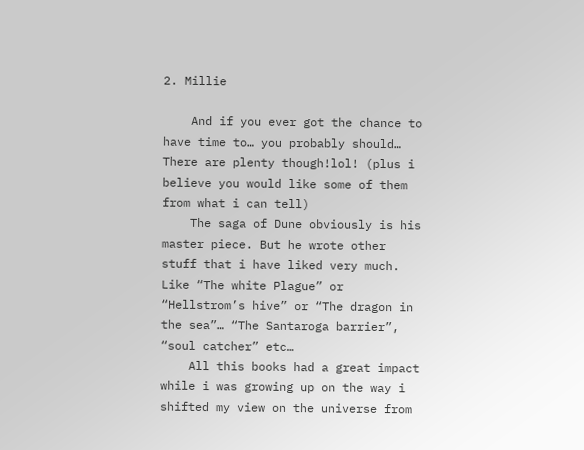2. Millie

    And if you ever got the chance to have time to… you probably should… There are plenty though!lol! (plus i believe you would like some of them from what i can tell)
    The saga of Dune obviously is his master piece. But he wrote other stuff that i have liked very much. Like “The white Plague” or “Hellstrom’s hive” or “The dragon in the sea”… “The Santaroga barrier”, “soul catcher” etc…
    All this books had a great impact while i was growing up on the way i shifted my view on the universe from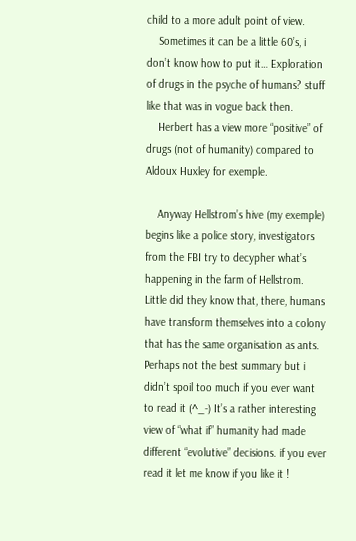child to a more adult point of view.
    Sometimes it can be a little 60’s, i don’t know how to put it… Exploration of drugs in the psyche of humans? stuff like that was in vogue back then.
    Herbert has a view more “positive” of drugs (not of humanity) compared to Aldoux Huxley for exemple.

    Anyway Hellstrom’s hive (my exemple) begins like a police story, investigators from the FBI try to decypher what’s happening in the farm of Hellstrom. Little did they know that, there, humans have transform themselves into a colony that has the same organisation as ants. Perhaps not the best summary but i didn’t spoil too much if you ever want to read it (^_-) It’s a rather interesting view of “what if” humanity had made different “evolutive” decisions. if you ever read it let me know if you like it !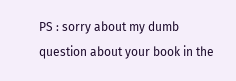PS : sorry about my dumb question about your book in the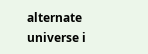alternate universe i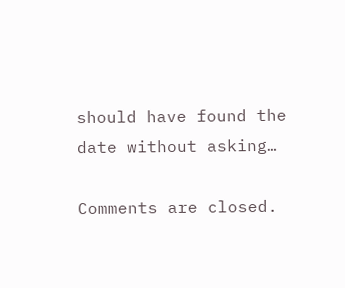should have found the date without asking…

Comments are closed.